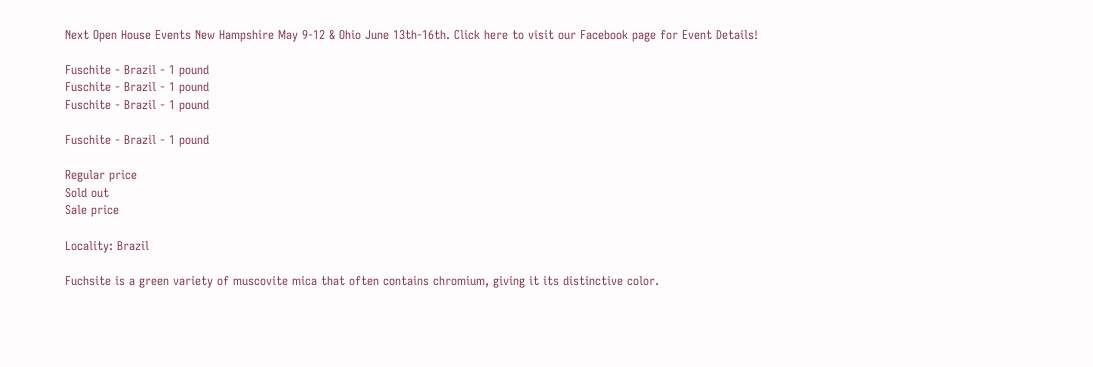Next Open House Events New Hampshire May 9-12 & Ohio June 13th-16th. Click here to visit our Facebook page for Event Details!

Fuschite - Brazil - 1 pound
Fuschite - Brazil - 1 pound
Fuschite - Brazil - 1 pound

Fuschite - Brazil - 1 pound

Regular price
Sold out
Sale price

Locality: Brazil

Fuchsite is a green variety of muscovite mica that often contains chromium, giving it its distinctive color.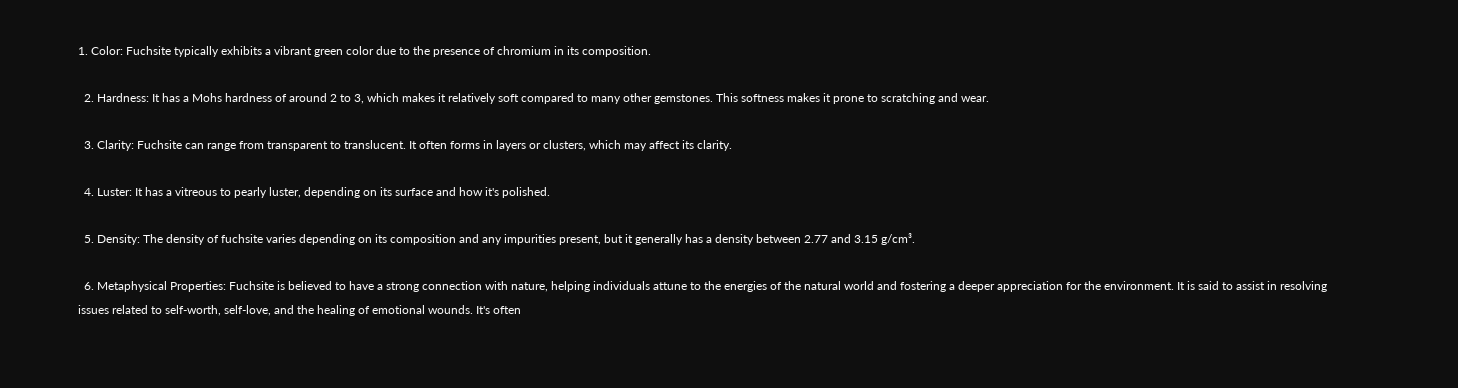1. Color: Fuchsite typically exhibits a vibrant green color due to the presence of chromium in its composition.

  2. Hardness: It has a Mohs hardness of around 2 to 3, which makes it relatively soft compared to many other gemstones. This softness makes it prone to scratching and wear.

  3. Clarity: Fuchsite can range from transparent to translucent. It often forms in layers or clusters, which may affect its clarity.

  4. Luster: It has a vitreous to pearly luster, depending on its surface and how it's polished.

  5. Density: The density of fuchsite varies depending on its composition and any impurities present, but it generally has a density between 2.77 and 3.15 g/cm³.

  6. Metaphysical Properties: Fuchsite is believed to have a strong connection with nature, helping individuals attune to the energies of the natural world and fostering a deeper appreciation for the environment. It is said to assist in resolving issues related to self-worth, self-love, and the healing of emotional wounds. It's often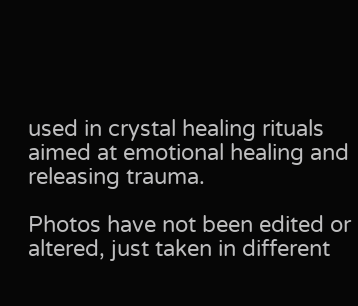used in crystal healing rituals aimed at emotional healing and releasing trauma.

Photos have not been edited or altered, just taken in different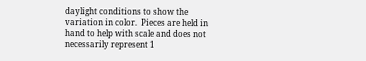daylight conditions to show the variation in color.  Pieces are held in hand to help with scale and does not necessarily represent 1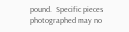pound.  Specific pieces photographed may no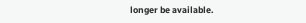longer be available.